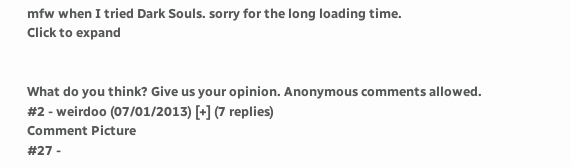mfw when I tried Dark Souls. sorry for the long loading time.
Click to expand


What do you think? Give us your opinion. Anonymous comments allowed.
#2 - weirdoo (07/01/2013) [+] (7 replies)
Comment Picture
#27 -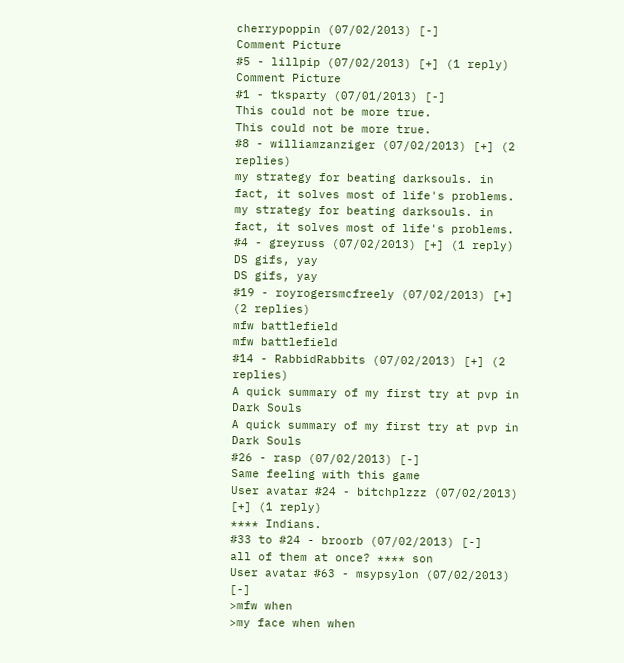cherrypoppin (07/02/2013) [-]
Comment Picture
#5 - lillpip (07/02/2013) [+] (1 reply)
Comment Picture
#1 - tksparty (07/01/2013) [-]
This could not be more true.
This could not be more true.
#8 - williamzanziger (07/02/2013) [+] (2 replies)
my strategy for beating darksouls. in fact, it solves most of life's problems.
my strategy for beating darksouls. in fact, it solves most of life's problems.
#4 - greyruss (07/02/2013) [+] (1 reply)
DS gifs, yay
DS gifs, yay
#19 - royrogersmcfreely (07/02/2013) [+] (2 replies)
mfw battlefield
mfw battlefield
#14 - RabbidRabbits (07/02/2013) [+] (2 replies)
A quick summary of my first try at pvp in Dark Souls
A quick summary of my first try at pvp in Dark Souls
#26 - rasp (07/02/2013) [-]
Same feeling with this game
User avatar #24 - bitchplzzz (07/02/2013) [+] (1 reply)
**** Indians.
#33 to #24 - broorb (07/02/2013) [-]
all of them at once? **** son
User avatar #63 - msypsylon (07/02/2013) [-]
>mfw when
>my face when when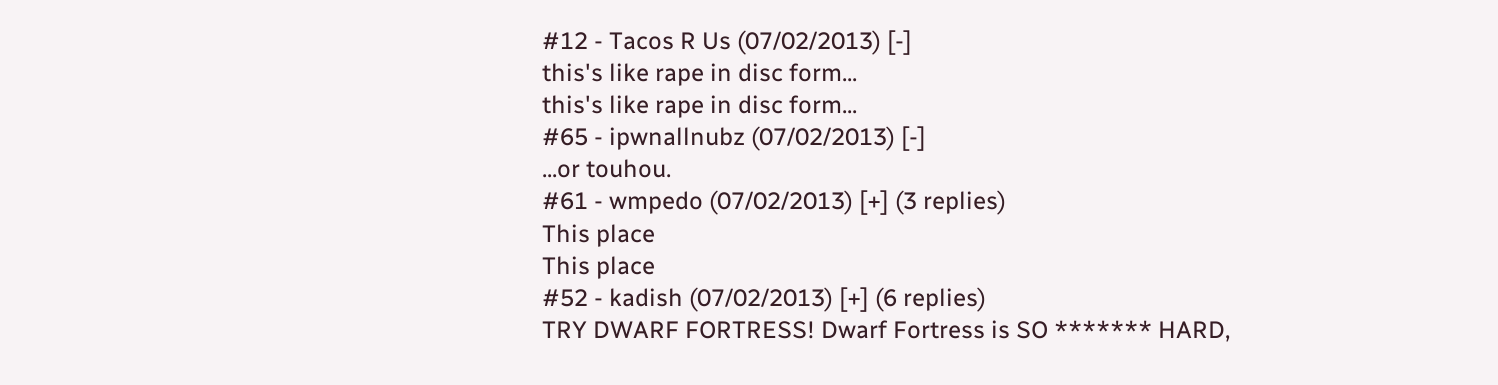#12 - Tacos R Us (07/02/2013) [-]
this's like rape in disc form...
this's like rape in disc form...
#65 - ipwnallnubz (07/02/2013) [-]
...or touhou.
#61 - wmpedo (07/02/2013) [+] (3 replies)
This place
This place
#52 - kadish (07/02/2013) [+] (6 replies)
TRY DWARF FORTRESS! Dwarf Fortress is SO ******* HARD,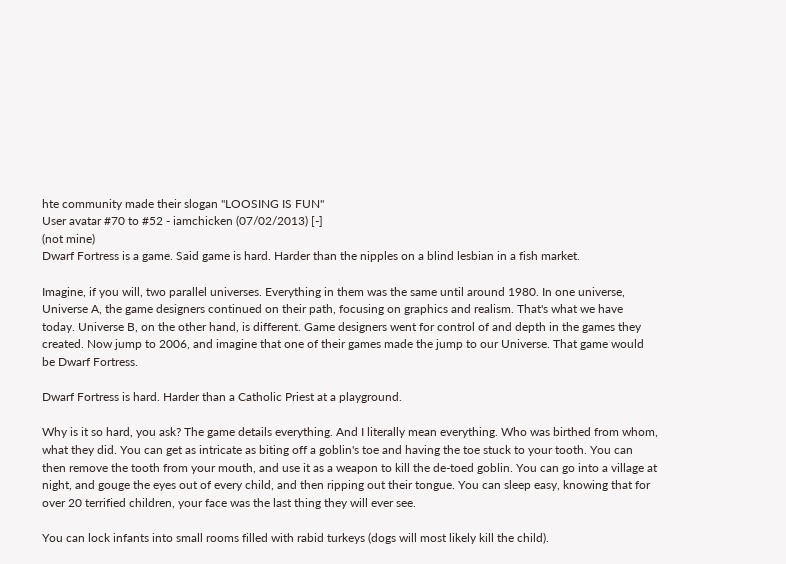hte community made their slogan "LOOSING IS FUN"
User avatar #70 to #52 - iamchicken (07/02/2013) [-]
(not mine)
Dwarf Fortress is a game. Said game is hard. Harder than the nipples on a blind lesbian in a fish market.

Imagine, if you will, two parallel universes. Everything in them was the same until around 1980. In one universe, Universe A, the game designers continued on their path, focusing on graphics and realism. That's what we have today. Universe B, on the other hand, is different. Game designers went for control of and depth in the games they created. Now jump to 2006, and imagine that one of their games made the jump to our Universe. That game would be Dwarf Fortress.

Dwarf Fortress is hard. Harder than a Catholic Priest at a playground.

Why is it so hard, you ask? The game details everything. And I literally mean everything. Who was birthed from whom, what they did. You can get as intricate as biting off a goblin's toe and having the toe stuck to your tooth. You can then remove the tooth from your mouth, and use it as a weapon to kill the de-toed goblin. You can go into a village at night, and gouge the eyes out of every child, and then ripping out their tongue. You can sleep easy, knowing that for over 20 terrified children, your face was the last thing they will ever see.

You can lock infants into small rooms filled with rabid turkeys (dogs will most likely kill the child).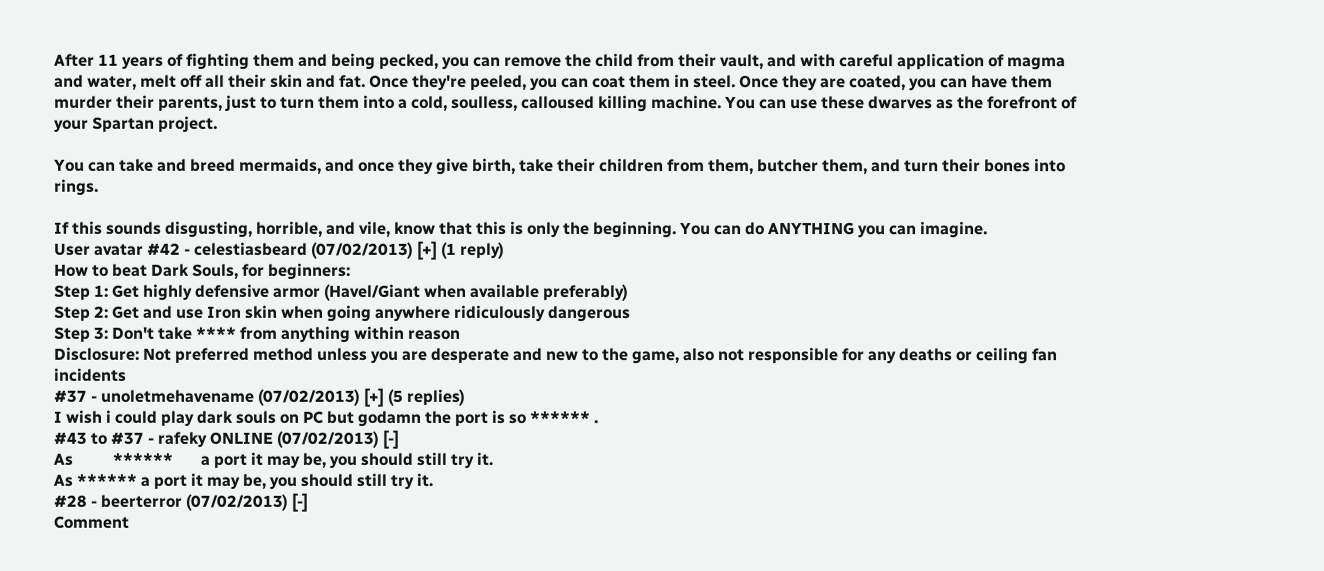After 11 years of fighting them and being pecked, you can remove the child from their vault, and with careful application of magma and water, melt off all their skin and fat. Once they're peeled, you can coat them in steel. Once they are coated, you can have them murder their parents, just to turn them into a cold, soulless, calloused killing machine. You can use these dwarves as the forefront of your Spartan project.

You can take and breed mermaids, and once they give birth, take their children from them, butcher them, and turn their bones into rings.

If this sounds disgusting, horrible, and vile, know that this is only the beginning. You can do ANYTHING you can imagine.
User avatar #42 - celestiasbeard (07/02/2013) [+] (1 reply)
How to beat Dark Souls, for beginners:
Step 1: Get highly defensive armor (Havel/Giant when available preferably)
Step 2: Get and use Iron skin when going anywhere ridiculously dangerous
Step 3: Don't take **** from anything within reason
Disclosure: Not preferred method unless you are desperate and new to the game, also not responsible for any deaths or ceiling fan incidents
#37 - unoletmehavename (07/02/2013) [+] (5 replies)
I wish i could play dark souls on PC but godamn the port is so ****** .
#43 to #37 - rafeky ONLINE (07/02/2013) [-]
As          ******       a port it may be, you should still try it.
As ****** a port it may be, you should still try it.
#28 - beerterror (07/02/2013) [-]
Comment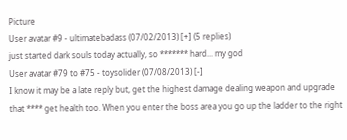Picture
User avatar #9 - ultimatebadass (07/02/2013) [+] (5 replies)
just started dark souls today actually, so ******* hard... my god
User avatar #79 to #75 - toysolider (07/08/2013) [-]
I know it may be a late reply but, get the highest damage dealing weapon and upgrade that **** get health too. When you enter the boss area you go up the ladder to the right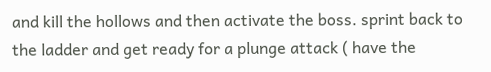and kill the hollows and then activate the boss. sprint back to the ladder and get ready for a plunge attack ( have the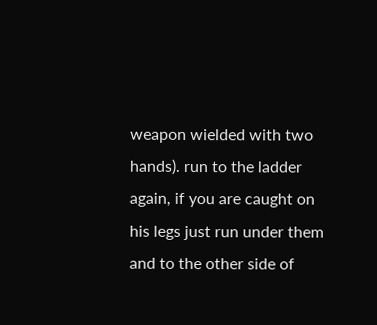weapon wielded with two hands). run to the ladder again, if you are caught on his legs just run under them and to the other side of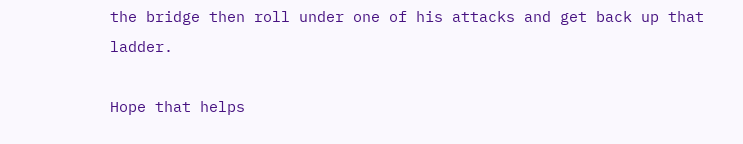the bridge then roll under one of his attacks and get back up that ladder.

Hope that helps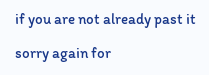if you are not already past it

sorry again for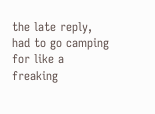the late reply, had to go camping for like a freaking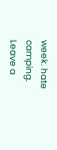week. hate camping.
Leave a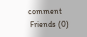comment
 Friends (0)